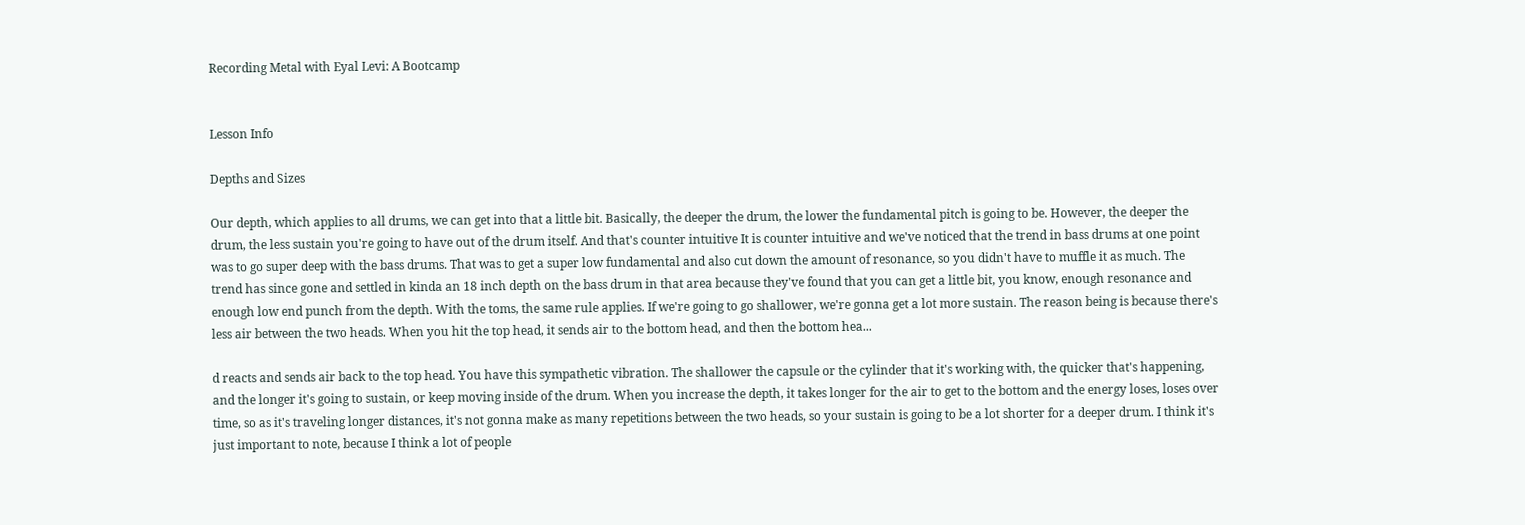Recording Metal with Eyal Levi: A Bootcamp


Lesson Info

Depths and Sizes

Our depth, which applies to all drums, we can get into that a little bit. Basically, the deeper the drum, the lower the fundamental pitch is going to be. However, the deeper the drum, the less sustain you're going to have out of the drum itself. And that's counter intuitive It is counter intuitive and we've noticed that the trend in bass drums at one point was to go super deep with the bass drums. That was to get a super low fundamental and also cut down the amount of resonance, so you didn't have to muffle it as much. The trend has since gone and settled in kinda an 18 inch depth on the bass drum in that area because they've found that you can get a little bit, you know, enough resonance and enough low end punch from the depth. With the toms, the same rule applies. If we're going to go shallower, we're gonna get a lot more sustain. The reason being is because there's less air between the two heads. When you hit the top head, it sends air to the bottom head, and then the bottom hea...

d reacts and sends air back to the top head. You have this sympathetic vibration. The shallower the capsule or the cylinder that it's working with, the quicker that's happening, and the longer it's going to sustain, or keep moving inside of the drum. When you increase the depth, it takes longer for the air to get to the bottom and the energy loses, loses over time, so as it's traveling longer distances, it's not gonna make as many repetitions between the two heads, so your sustain is going to be a lot shorter for a deeper drum. I think it's just important to note, because I think a lot of people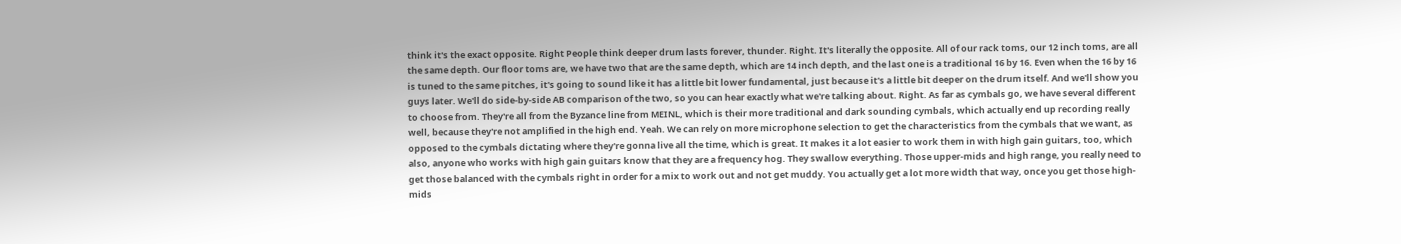think it's the exact opposite. Right People think deeper drum lasts forever, thunder. Right. It's literally the opposite. All of our rack toms, our 12 inch toms, are all the same depth. Our floor toms are, we have two that are the same depth, which are 14 inch depth, and the last one is a traditional 16 by 16. Even when the 16 by 16 is tuned to the same pitches, it's going to sound like it has a little bit lower fundamental, just because it's a little bit deeper on the drum itself. And we'll show you guys later. We'll do side-by-side AB comparison of the two, so you can hear exactly what we're talking about. Right. As far as cymbals go, we have several different to choose from. They're all from the Byzance line from MEINL, which is their more traditional and dark sounding cymbals, which actually end up recording really well, because they're not amplified in the high end. Yeah. We can rely on more microphone selection to get the characteristics from the cymbals that we want, as opposed to the cymbals dictating where they're gonna live all the time, which is great. It makes it a lot easier to work them in with high gain guitars, too, which also, anyone who works with high gain guitars know that they are a frequency hog. They swallow everything. Those upper-mids and high range, you really need to get those balanced with the cymbals right in order for a mix to work out and not get muddy. You actually get a lot more width that way, once you get those high-mids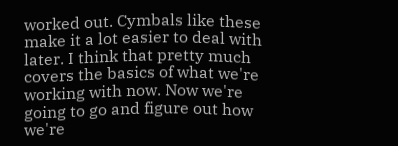worked out. Cymbals like these make it a lot easier to deal with later. I think that pretty much covers the basics of what we're working with now. Now we're going to go and figure out how we're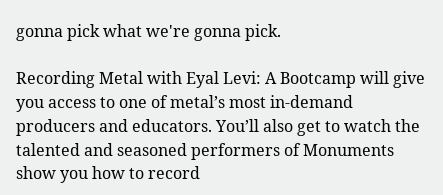gonna pick what we're gonna pick.

Recording Metal with Eyal Levi: A Bootcamp will give you access to one of metal’s most in-demand producers and educators. You’ll also get to watch the talented and seasoned performers of Monuments show you how to record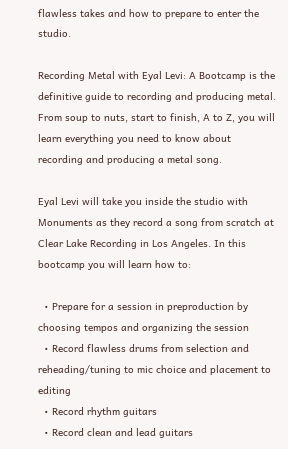flawless takes and how to prepare to enter the studio.

Recording Metal with Eyal Levi: A Bootcamp is the definitive guide to recording and producing metal. From soup to nuts, start to finish, A to Z, you will learn everything you need to know about recording and producing a metal song.

Eyal Levi will take you inside the studio with Monuments as they record a song from scratch at Clear Lake Recording in Los Angeles. In this bootcamp you will learn how to:

  • Prepare for a session in preproduction by choosing tempos and organizing the session
  • Record flawless drums from selection and reheading/tuning to mic choice and placement to editing
  • Record rhythm guitars
  • Record clean and lead guitars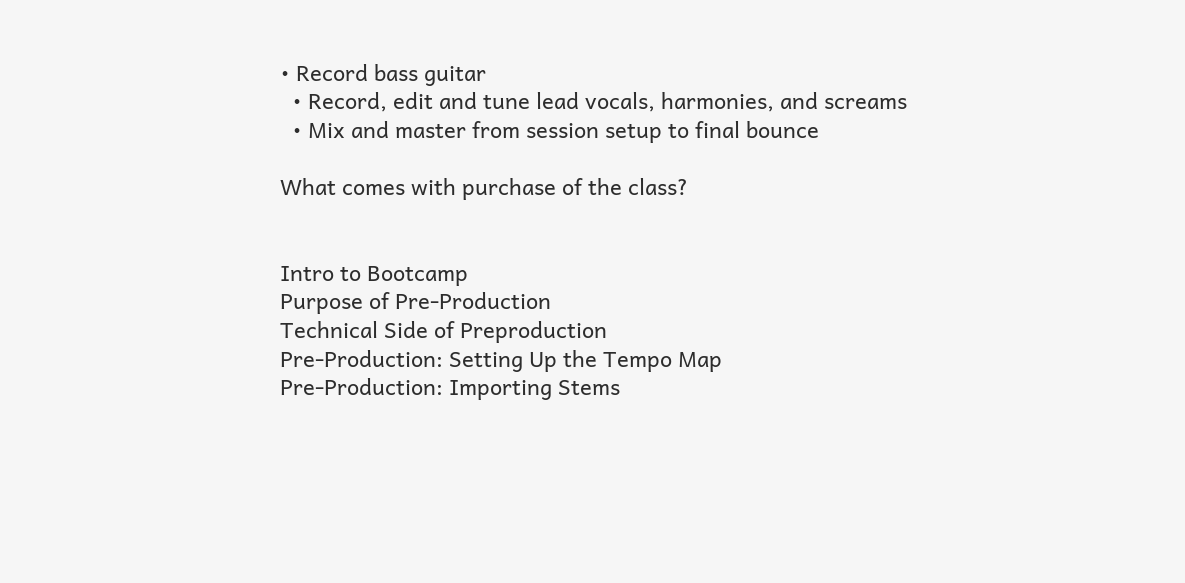• Record bass guitar
  • Record, edit and tune lead vocals, harmonies, and screams
  • Mix and master from session setup to final bounce

What comes with purchase of the class?


Intro to Bootcamp
Purpose of Pre-Production
Technical Side of Preproduction
Pre-Production: Setting Up the Tempo Map
Pre-Production: Importing Stems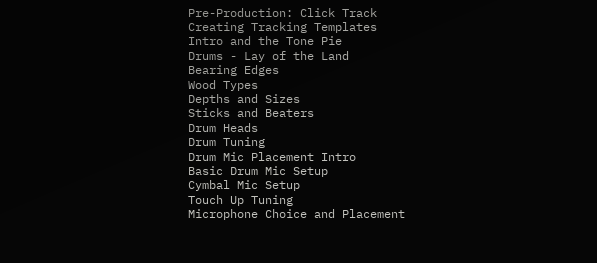Pre-Production: Click Track
Creating Tracking Templates
Intro and the Tone Pie
Drums - Lay of the Land
Bearing Edges
Wood Types
Depths and Sizes
Sticks and Beaters
Drum Heads
Drum Tuning
Drum Mic Placement Intro
Basic Drum Mic Setup
Cymbal Mic Setup
Touch Up Tuning
Microphone Choice and Placement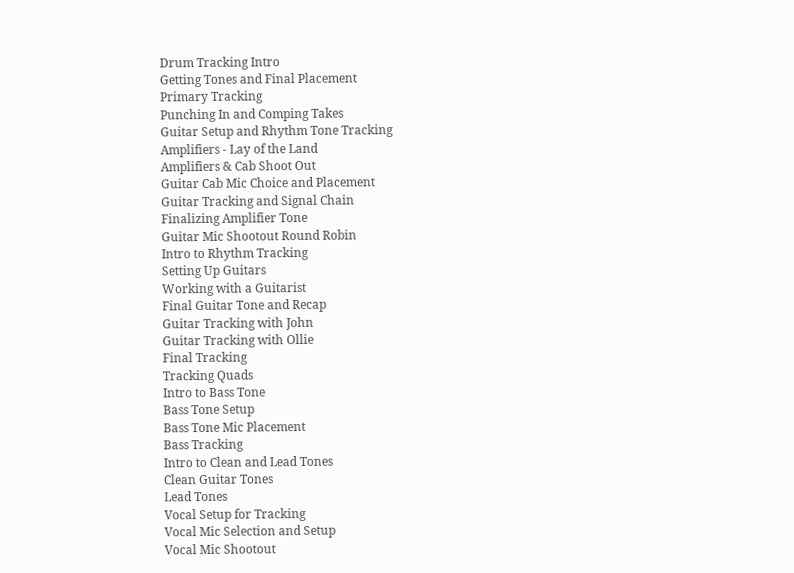Drum Tracking Intro
Getting Tones and Final Placement
Primary Tracking
Punching In and Comping Takes
Guitar Setup and Rhythm Tone Tracking
Amplifiers - Lay of the Land
Amplifiers & Cab Shoot Out
Guitar Cab Mic Choice and Placement
Guitar Tracking and Signal Chain
Finalizing Amplifier Tone
Guitar Mic Shootout Round Robin
Intro to Rhythm Tracking
Setting Up Guitars
Working with a Guitarist
Final Guitar Tone and Recap
Guitar Tracking with John
Guitar Tracking with Ollie
Final Tracking
Tracking Quads
Intro to Bass Tone
Bass Tone Setup
Bass Tone Mic Placement
Bass Tracking
Intro to Clean and Lead Tones
Clean Guitar Tones
Lead Tones
Vocal Setup for Tracking
Vocal Mic Selection and Setup
Vocal Mic Shootout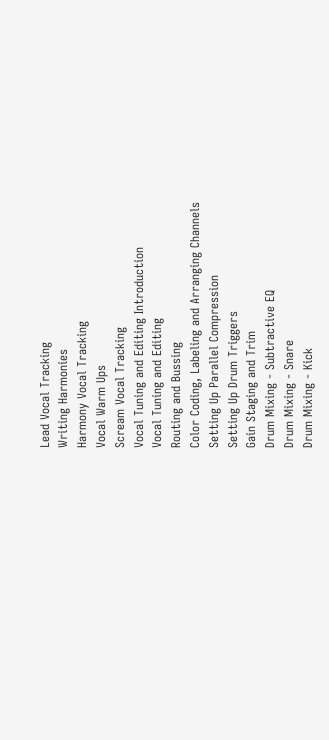Lead Vocal Tracking
Writing Harmonies
Harmony Vocal Tracking
Vocal Warm Ups
Scream Vocal Tracking
Vocal Tuning and Editing Introduction
Vocal Tuning and Editing
Routing and Bussing
Color Coding, Labeling and Arranging Channels
Setting Up Parallel Compression
Setting Up Drum Triggers
Gain Staging and Trim
Drum Mixing - Subtractive EQ
Drum Mixing - Snare
Drum Mixing - Kick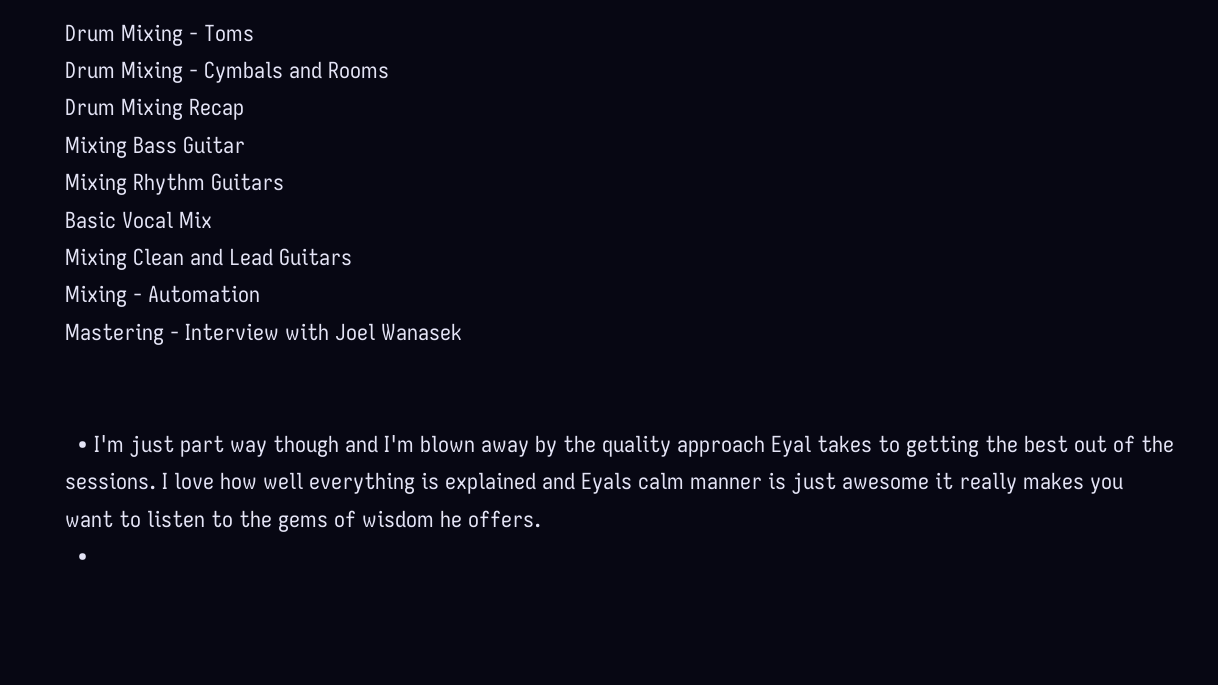Drum Mixing - Toms
Drum Mixing - Cymbals and Rooms
Drum Mixing Recap
Mixing Bass Guitar
Mixing Rhythm Guitars
Basic Vocal Mix
Mixing Clean and Lead Guitars
Mixing - Automation
Mastering - Interview with Joel Wanasek


  • I'm just part way though and I'm blown away by the quality approach Eyal takes to getting the best out of the sessions. I love how well everything is explained and Eyals calm manner is just awesome it really makes you want to listen to the gems of wisdom he offers.
  •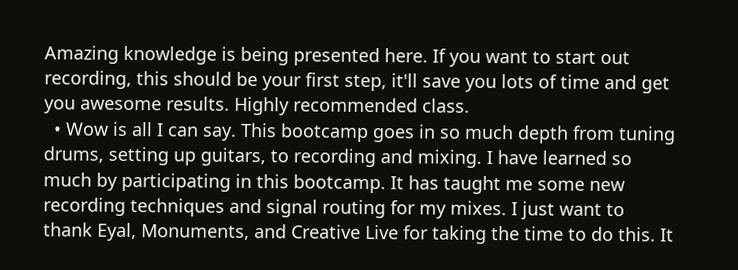Amazing knowledge is being presented here. If you want to start out recording, this should be your first step, it'll save you lots of time and get you awesome results. Highly recommended class.
  • Wow is all I can say. This bootcamp goes in so much depth from tuning drums, setting up guitars, to recording and mixing. I have learned so much by participating in this bootcamp. It has taught me some new recording techniques and signal routing for my mixes. I just want to thank Eyal, Monuments, and Creative Live for taking the time to do this. It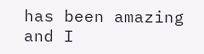has been amazing and I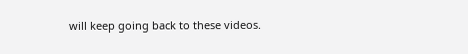will keep going back to these videos.